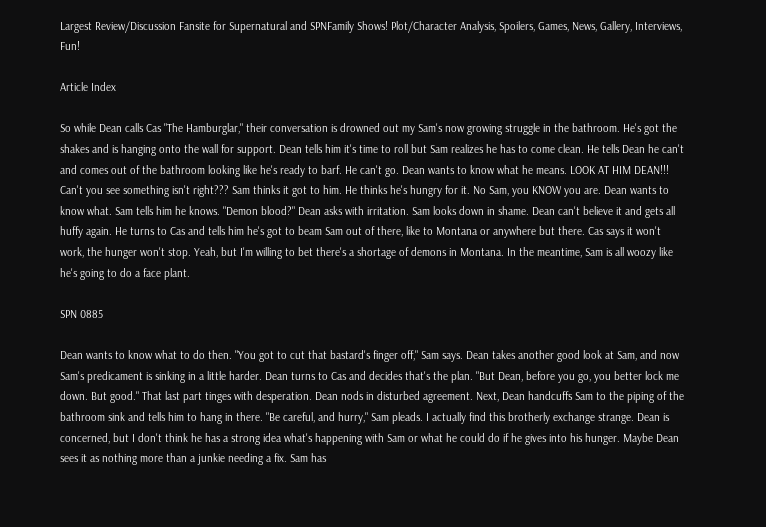Largest Review/Discussion Fansite for Supernatural and SPNFamily Shows! Plot/Character Analysis, Spoilers, Games, News, Gallery, Interviews, Fun!

Article Index

So while Dean calls Cas "The Hamburglar," their conversation is drowned out my Sam's now growing struggle in the bathroom. He's got the shakes and is hanging onto the wall for support. Dean tells him it's time to roll but Sam realizes he has to come clean. He tells Dean he can't and comes out of the bathroom looking like he's ready to barf. He can't go. Dean wants to know what he means. LOOK AT HIM DEAN!!! Can't you see something isn't right??? Sam thinks it got to him. He thinks he's hungry for it. No Sam, you KNOW you are. Dean wants to know what. Sam tells him he knows. "Demon blood?" Dean asks with irritation. Sam looks down in shame. Dean can't believe it and gets all huffy again. He turns to Cas and tells him he's got to beam Sam out of there, like to Montana or anywhere but there. Cas says it won't work, the hunger won't stop. Yeah, but I'm willing to bet there's a shortage of demons in Montana. In the meantime, Sam is all woozy like he's going to do a face plant.

SPN 0885

Dean wants to know what to do then. "You got to cut that bastard's finger off," Sam says. Dean takes another good look at Sam, and now Sam's predicament is sinking in a little harder. Dean turns to Cas and decides that's the plan. "But Dean, before you go, you better lock me down. But good." That last part tinges with desperation. Dean nods in disturbed agreement. Next, Dean handcuffs Sam to the piping of the bathroom sink and tells him to hang in there. "Be careful, and hurry," Sam pleads. I actually find this brotherly exchange strange. Dean is concerned, but I don't think he has a strong idea what's happening with Sam or what he could do if he gives into his hunger. Maybe Dean sees it as nothing more than a junkie needing a fix. Sam has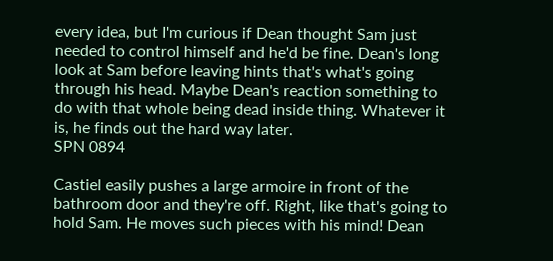every idea, but I'm curious if Dean thought Sam just needed to control himself and he'd be fine. Dean's long look at Sam before leaving hints that's what's going through his head. Maybe Dean's reaction something to do with that whole being dead inside thing. Whatever it is, he finds out the hard way later.
SPN 0894

Castiel easily pushes a large armoire in front of the bathroom door and they're off. Right, like that's going to hold Sam. He moves such pieces with his mind! Dean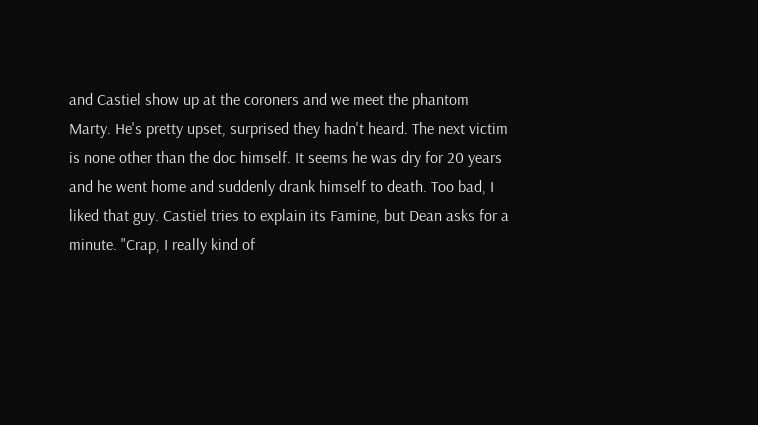and Castiel show up at the coroners and we meet the phantom Marty. He's pretty upset, surprised they hadn't heard. The next victim is none other than the doc himself. It seems he was dry for 20 years and he went home and suddenly drank himself to death. Too bad, I liked that guy. Castiel tries to explain its Famine, but Dean asks for a minute. "Crap, I really kind of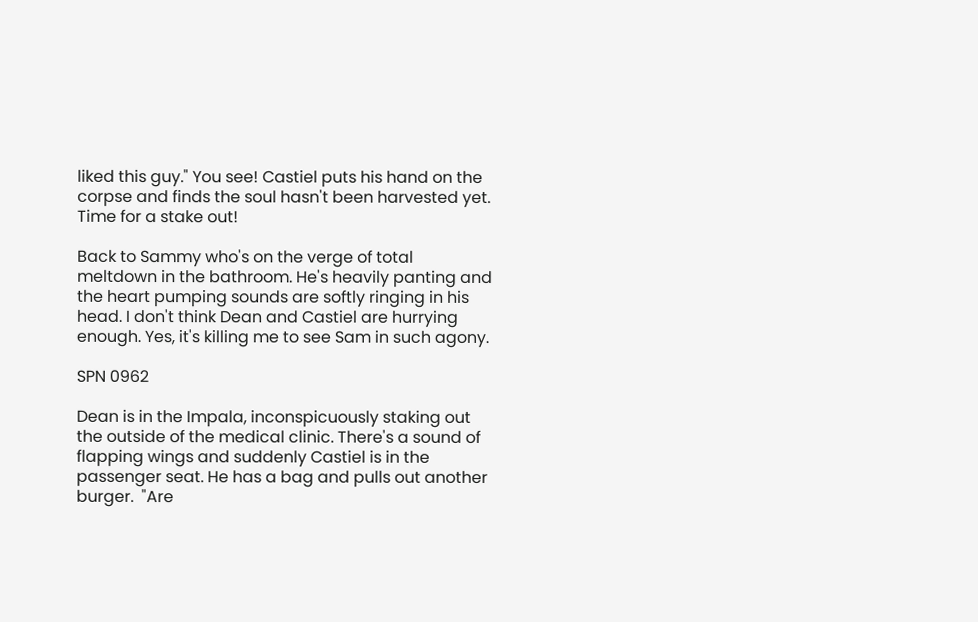liked this guy." You see! Castiel puts his hand on the corpse and finds the soul hasn't been harvested yet. Time for a stake out!

Back to Sammy who's on the verge of total meltdown in the bathroom. He's heavily panting and the heart pumping sounds are softly ringing in his head. I don't think Dean and Castiel are hurrying enough. Yes, it's killing me to see Sam in such agony.

SPN 0962

Dean is in the Impala, inconspicuously staking out the outside of the medical clinic. There's a sound of flapping wings and suddenly Castiel is in the passenger seat. He has a bag and pulls out another burger.  "Are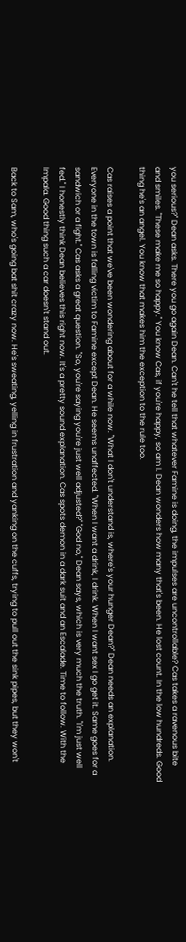you serious?" Dean asks. There you go again Dean. Can't he tell that whatever Famine is doing, the impulses are uncontrollable? Cas takes a ravenous bite and smiles. "These make me so happy." You know Cas, if you're happy, so am I. Dean wonders how many that's been. He lost count. In the low hundreds. Good thing he's an angel. You know that makes him the exception to the rule too.

Cas raises a point that we've been wondering about for a while now. "What I don't understand is, where's your hunger Dean?" Dean needs an explanation. Everyone in the town is falling victim to Famine except Dean. He seems unaffected. "When I want a drink, I drink. When I want sex I go get it. Same goes for a sandwich or a fight." Cas asks a great question. "So, you're saying you're just well adjusted?" "God no," Dean says, which is very much the truth. "I'm just well fed." I honestly think Dean believes this right now. It's a pretty sound explanation. Cas spots demon in a dark suit and an Escalade. Time to follow. With the Impala. Good thing such a car doesn't stand out.

Back to Sam, who's going bat shit crazy now. He's sweating, yelling in frustration and yanking on the cuffs, trying to pull out the sink pipes, but they won't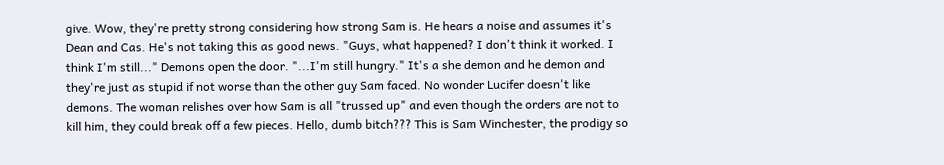give. Wow, they're pretty strong considering how strong Sam is. He hears a noise and assumes it's Dean and Cas. He's not taking this as good news. "Guys, what happened? I don't think it worked. I think I'm still..." Demons open the door. "...I'm still hungry." It's a she demon and he demon and they're just as stupid if not worse than the other guy Sam faced. No wonder Lucifer doesn't like demons. The woman relishes over how Sam is all "trussed up" and even though the orders are not to kill him, they could break off a few pieces. Hello, dumb bitch??? This is Sam Winchester, the prodigy so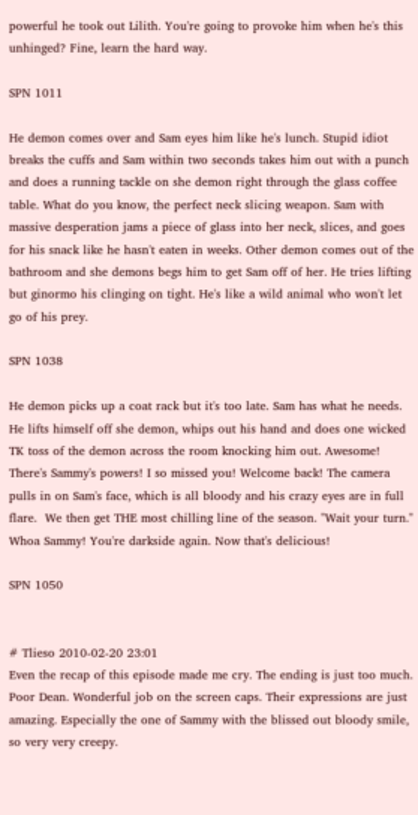powerful he took out Lilith. You're going to provoke him when he's this unhinged? Fine, learn the hard way.

SPN 1011

He demon comes over and Sam eyes him like he's lunch. Stupid idiot breaks the cuffs and Sam within two seconds takes him out with a punch and does a running tackle on she demon right through the glass coffee table. What do you know, the perfect neck slicing weapon. Sam with massive desperation jams a piece of glass into her neck, slices, and goes for his snack like he hasn't eaten in weeks. Other demon comes out of the bathroom and she demons begs him to get Sam off of her. He tries lifting but ginormo his clinging on tight. He's like a wild animal who won't let go of his prey.

SPN 1038

He demon picks up a coat rack but it's too late. Sam has what he needs. He lifts himself off she demon, whips out his hand and does one wicked TK toss of the demon across the room knocking him out. Awesome! There's Sammy's powers! I so missed you! Welcome back! The camera pulls in on Sam's face, which is all bloody and his crazy eyes are in full flare.  We then get THE most chilling line of the season. "Wait your turn." Whoa Sammy! You're darkside again. Now that's delicious!

SPN 1050


# Tlieso 2010-02-20 23:01
Even the recap of this episode made me cry. The ending is just too much. Poor Dean. Wonderful job on the screen caps. Their expressions are just amazing. Especially the one of Sammy with the blissed out bloody smile, so very very creepy.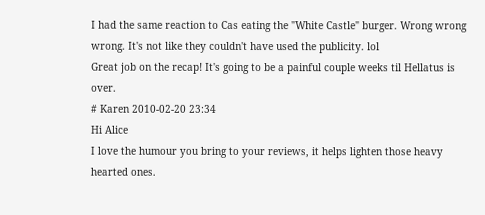I had the same reaction to Cas eating the "White Castle" burger. Wrong wrong wrong. It's not like they couldn't have used the publicity. lol
Great job on the recap! It's going to be a painful couple weeks til Hellatus is over.
# Karen 2010-02-20 23:34
Hi Alice
I love the humour you bring to your reviews, it helps lighten those heavy hearted ones.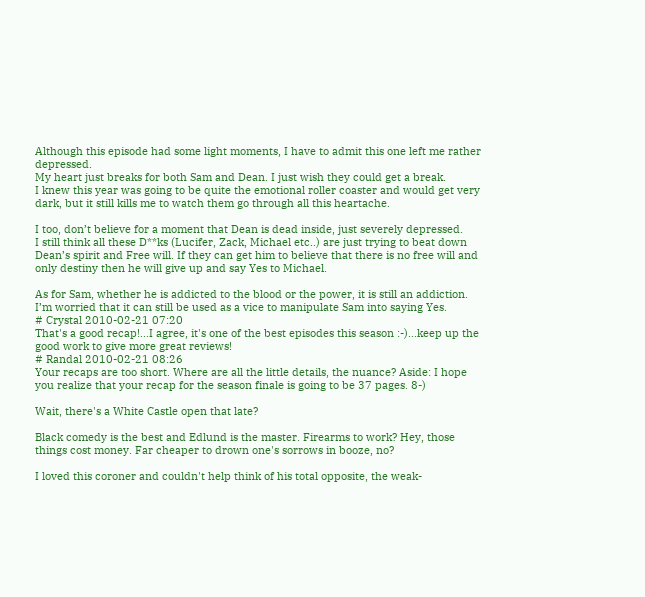Although this episode had some light moments, I have to admit this one left me rather depressed.
My heart just breaks for both Sam and Dean. I just wish they could get a break.
I knew this year was going to be quite the emotional roller coaster and would get very dark, but it still kills me to watch them go through all this heartache.

I too, don’t believe for a moment that Dean is dead inside, just severely depressed.
I still think all these D**ks (Lucifer, Zack, Michael etc..) are just trying to beat down Dean’s spirit and Free will. If they can get him to believe that there is no free will and only destiny then he will give up and say Yes to Michael.

As for Sam, whether he is addicted to the blood or the power, it is still an addiction.
I’m worried that it can still be used as a vice to manipulate Sam into saying Yes.
# Crystal 2010-02-21 07:20
That's a good recap!...I agree, it's one of the best episodes this season :-)...keep up the good work to give more great reviews!
# Randal 2010-02-21 08:26
Your recaps are too short. Where are all the little details, the nuance? Aside: I hope you realize that your recap for the season finale is going to be 37 pages. 8-)

Wait, there's a White Castle open that late?

Black comedy is the best and Edlund is the master. Firearms to work? Hey, those things cost money. Far cheaper to drown one's sorrows in booze, no?

I loved this coroner and couldn't help think of his total opposite, the weak-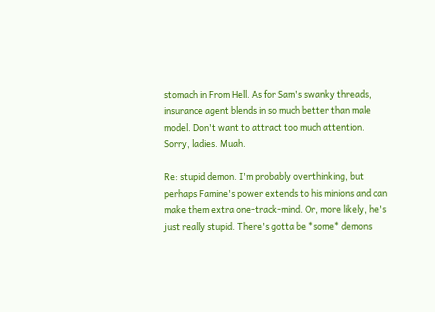stomach in From Hell. As for Sam's swanky threads, insurance agent blends in so much better than male model. Don't want to attract too much attention. Sorry, ladies. Muah.

Re: stupid demon. I'm probably overthinking, but perhaps Famine's power extends to his minions and can make them extra one-track-mind. Or, more likely, he's just really stupid. There's gotta be *some* demons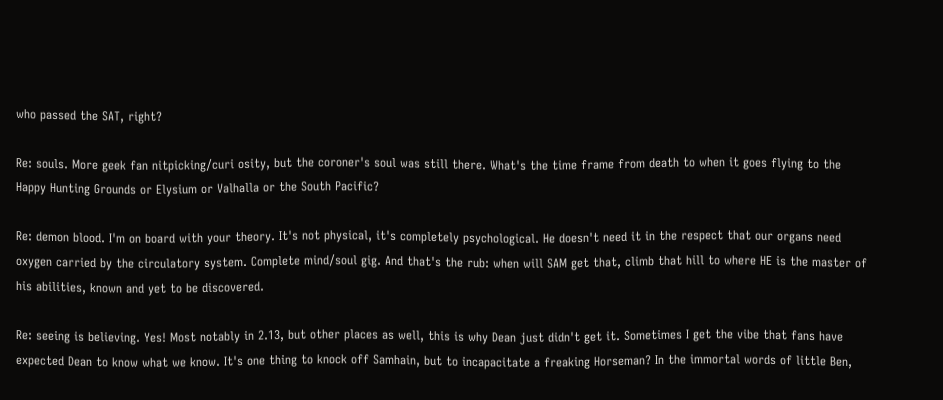who passed the SAT, right?

Re: souls. More geek fan nitpicking/curi osity, but the coroner's soul was still there. What's the time frame from death to when it goes flying to the Happy Hunting Grounds or Elysium or Valhalla or the South Pacific?

Re: demon blood. I'm on board with your theory. It's not physical, it's completely psychological. He doesn't need it in the respect that our organs need oxygen carried by the circulatory system. Complete mind/soul gig. And that's the rub: when will SAM get that, climb that hill to where HE is the master of his abilities, known and yet to be discovered.

Re: seeing is believing. Yes! Most notably in 2.13, but other places as well, this is why Dean just didn't get it. Sometimes I get the vibe that fans have expected Dean to know what we know. It's one thing to knock off Samhain, but to incapacitate a freaking Horseman? In the immortal words of little Ben,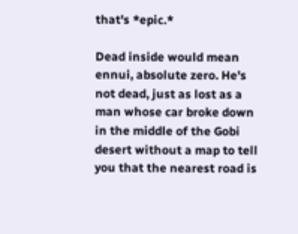that's *epic.*

Dead inside would mean ennui, absolute zero. He's not dead, just as lost as a man whose car broke down in the middle of the Gobi desert without a map to tell you that the nearest road is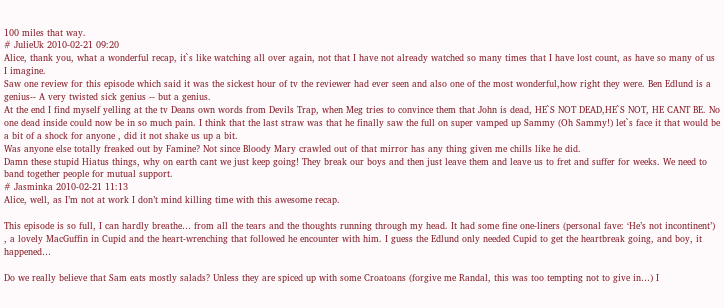100 miles that way.
# JulieUk 2010-02-21 09:20
Alice, thank you, what a wonderful recap, it`s like watching all over again, not that I have not already watched so many times that I have lost count, as have so many of us I imagine.
Saw one review for this episode which said it was the sickest hour of tv the reviewer had ever seen and also one of the most wonderful,how right they were. Ben Edlund is a genius-- A very twisted sick genius -- but a genius.
At the end I find myself yelling at the tv Deans own words from Devils Trap, when Meg tries to convince them that John is dead, HE`S NOT DEAD,HE`S NOT, HE CANT BE. No one dead inside could now be in so much pain. I think that the last straw was that he finally saw the full on super vamped up Sammy (Oh Sammy!) let`s face it that would be a bit of a shock for anyone , did it not shake us up a bit.
Was anyone else totally freaked out by Famine? Not since Bloody Mary crawled out of that mirror has any thing given me chills like he did.
Damn these stupid Hiatus things, why on earth cant we just keep going! They break our boys and then just leave them and leave us to fret and suffer for weeks. We need to band together people for mutual support.
# Jasminka 2010-02-21 11:13
Alice, well, as I’m not at work I don’t mind killing time with this awesome recap.

This episode is so full, I can hardly breathe… from all the tears and the thoughts running through my head. It had some fine one-liners (personal fave: ‘He’s not incontinent’) , a lovely MacGuffin in Cupid and the heart-wrenching that followed he encounter with him. I guess the Edlund only needed Cupid to get the heartbreak going, and boy, it happened…

Do we really believe that Sam eats mostly salads? Unless they are spiced up with some Croatoans (forgive me Randal, this was too tempting not to give in…) I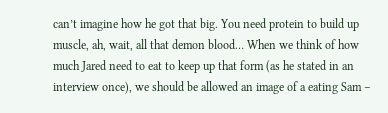can’t imagine how he got that big. You need protein to build up muscle, ah, wait, all that demon blood… When we think of how much Jared need to eat to keep up that form (as he stated in an interview once), we should be allowed an image of a eating Sam –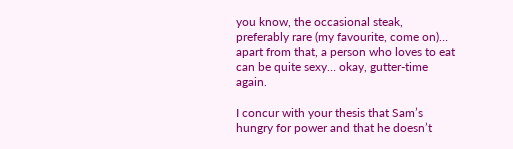you know, the occasional steak, preferably rare (my favourite, come on)… apart from that, a person who loves to eat can be quite sexy… okay, gutter-time again.

I concur with your thesis that Sam’s hungry for power and that he doesn’t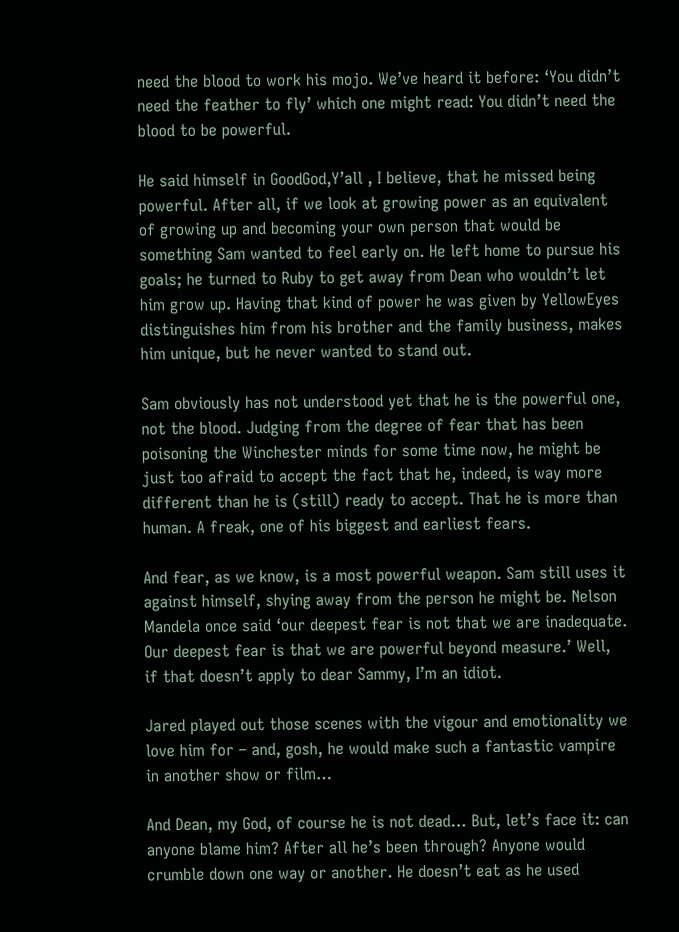need the blood to work his mojo. We’ve heard it before: ‘You didn’t need the feather to fly’ which one might read: You didn’t need the blood to be powerful.

He said himself in GoodGod,Y’all , I believe, that he missed being powerful. After all, if we look at growing power as an equivalent of growing up and becoming your own person that would be something Sam wanted to feel early on. He left home to pursue his goals; he turned to Ruby to get away from Dean who wouldn’t let him grow up. Having that kind of power he was given by YellowEyes distinguishes him from his brother and the family business, makes him unique, but he never wanted to stand out.

Sam obviously has not understood yet that he is the powerful one, not the blood. Judging from the degree of fear that has been poisoning the Winchester minds for some time now, he might be just too afraid to accept the fact that he, indeed, is way more different than he is (still) ready to accept. That he is more than human. A freak, one of his biggest and earliest fears.

And fear, as we know, is a most powerful weapon. Sam still uses it against himself, shying away from the person he might be. Nelson Mandela once said ‘our deepest fear is not that we are inadequate. Our deepest fear is that we are powerful beyond measure.’ Well, if that doesn’t apply to dear Sammy, I’m an idiot.

Jared played out those scenes with the vigour and emotionality we love him for – and, gosh, he would make such a fantastic vampire in another show or film…

And Dean, my God, of course he is not dead… But, let’s face it: can anyone blame him? After all he’s been through? Anyone would crumble down one way or another. He doesn’t eat as he used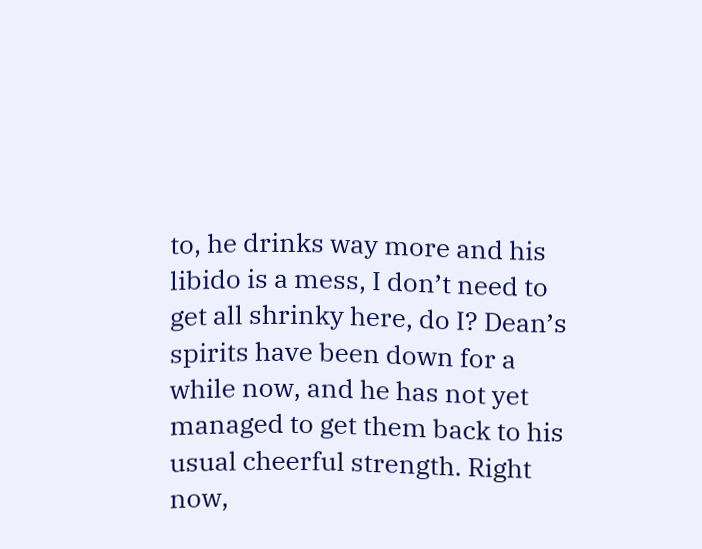to, he drinks way more and his libido is a mess, I don’t need to get all shrinky here, do I? Dean’s spirits have been down for a while now, and he has not yet managed to get them back to his usual cheerful strength. Right now,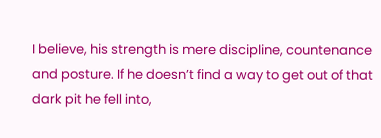I believe, his strength is mere discipline, countenance and posture. If he doesn’t find a way to get out of that dark pit he fell into,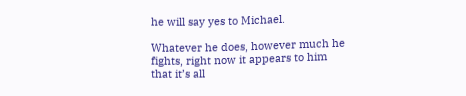he will say yes to Michael.

Whatever he does, however much he fights, right now it appears to him that it’s all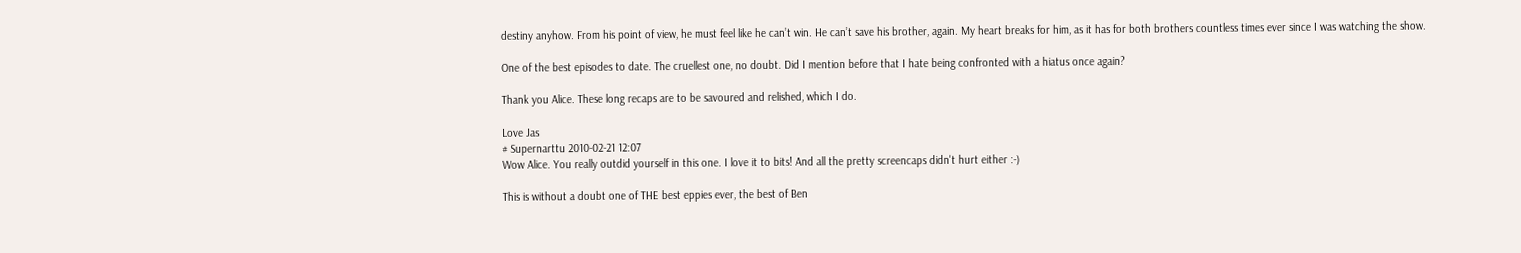destiny anyhow. From his point of view, he must feel like he can’t win. He can’t save his brother, again. My heart breaks for him, as it has for both brothers countless times ever since I was watching the show.

One of the best episodes to date. The cruellest one, no doubt. Did I mention before that I hate being confronted with a hiatus once again?

Thank you Alice. These long recaps are to be savoured and relished, which I do.

Love Jas
# Supernarttu 2010-02-21 12:07
Wow Alice. You really outdid yourself in this one. I love it to bits! And all the pretty screencaps didn't hurt either :-)

This is without a doubt one of THE best eppies ever, the best of Ben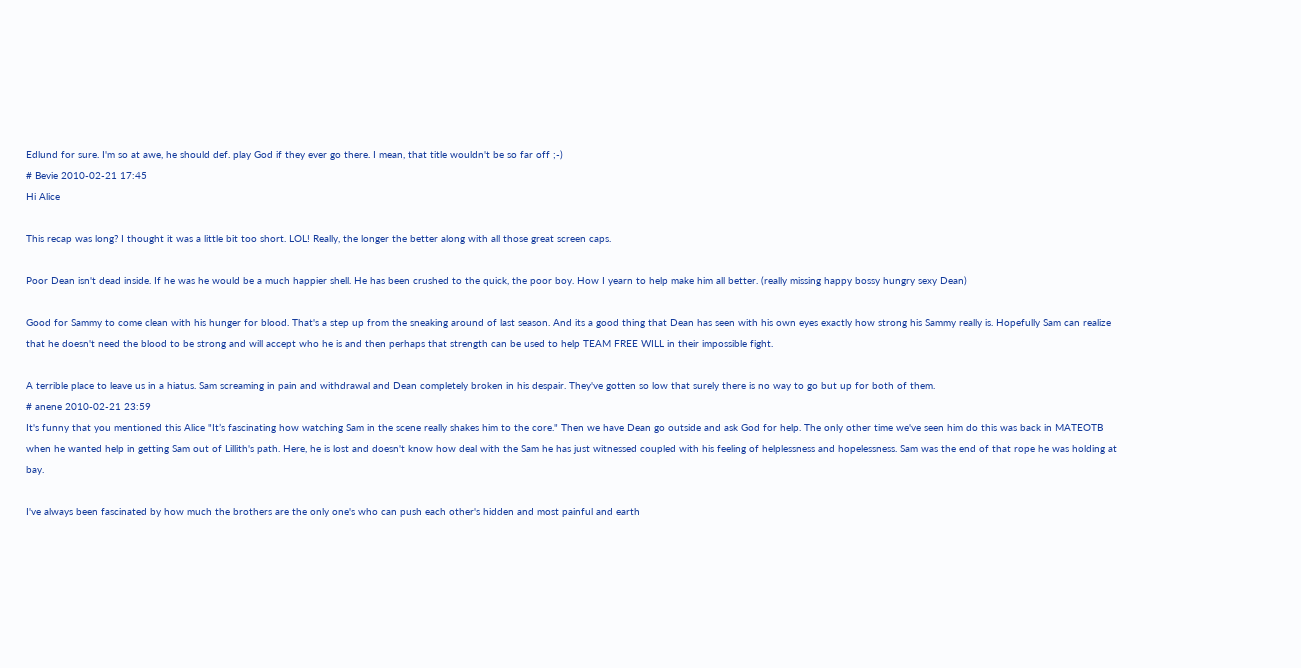Edlund for sure. I'm so at awe, he should def. play God if they ever go there. I mean, that title wouldn't be so far off ;-)
# Bevie 2010-02-21 17:45
Hi Alice

This recap was long? I thought it was a little bit too short. LOL! Really, the longer the better along with all those great screen caps.

Poor Dean isn't dead inside. If he was he would be a much happier shell. He has been crushed to the quick, the poor boy. How I yearn to help make him all better. (really missing happy bossy hungry sexy Dean)

Good for Sammy to come clean with his hunger for blood. That's a step up from the sneaking around of last season. And its a good thing that Dean has seen with his own eyes exactly how strong his Sammy really is. Hopefully Sam can realize that he doesn't need the blood to be strong and will accept who he is and then perhaps that strength can be used to help TEAM FREE WILL in their impossible fight.

A terrible place to leave us in a hiatus. Sam screaming in pain and withdrawal and Dean completely broken in his despair. They've gotten so low that surely there is no way to go but up for both of them.
# anene 2010-02-21 23:59
It's funny that you mentioned this Alice "It’s fascinating how watching Sam in the scene really shakes him to the core." Then we have Dean go outside and ask God for help. The only other time we've seen him do this was back in MATEOTB when he wanted help in getting Sam out of Lillith's path. Here, he is lost and doesn't know how deal with the Sam he has just witnessed coupled with his feeling of helplessness and hopelessness. Sam was the end of that rope he was holding at bay.

I've always been fascinated by how much the brothers are the only one's who can push each other's hidden and most painful and earth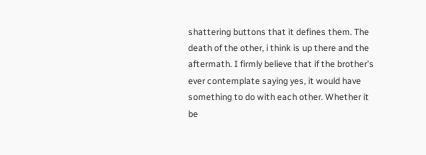shattering buttons that it defines them. The death of the other, i think is up there and the aftermath. I firmly believe that if the brother's ever contemplate saying yes, it would have something to do with each other. Whether it be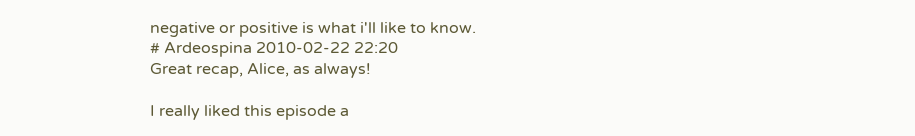negative or positive is what i'll like to know.
# Ardeospina 2010-02-22 22:20
Great recap, Alice, as always!

I really liked this episode a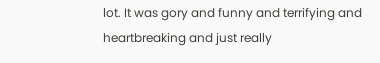lot. It was gory and funny and terrifying and heartbreaking and just really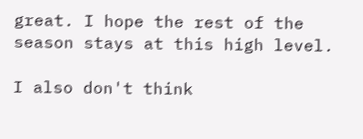great. I hope the rest of the season stays at this high level.

I also don't think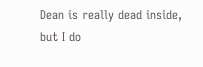Dean is really dead inside, but I do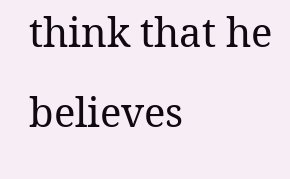think that he believes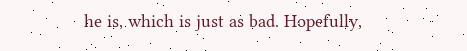he is, which is just as bad. Hopefully,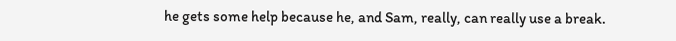he gets some help because he, and Sam, really, can really use a break.